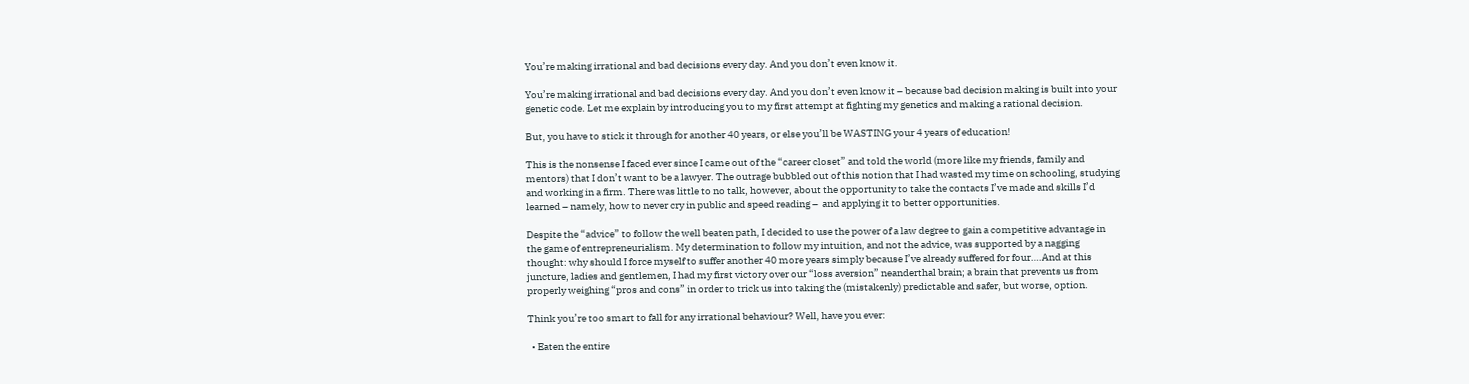You’re making irrational and bad decisions every day. And you don’t even know it.

You’re making irrational and bad decisions every day. And you don’t even know it – because bad decision making is built into your genetic code. Let me explain by introducing you to my first attempt at fighting my genetics and making a rational decision.

But, you have to stick it through for another 40 years, or else you’ll be WASTING your 4 years of education!

This is the nonsense I faced ever since I came out of the “career closet” and told the world (more like my friends, family and mentors) that I don’t want to be a lawyer. The outrage bubbled out of this notion that I had wasted my time on schooling, studying and working in a firm. There was little to no talk, however, about the opportunity to take the contacts I’ve made and skills I’d learned – namely, how to never cry in public and speed reading –  and applying it to better opportunities.

Despite the “advice” to follow the well beaten path, I decided to use the power of a law degree to gain a competitive advantage in the game of entrepreneurialism. My determination to follow my intuition, and not the advice, was supported by a nagging thought: why should I force myself to suffer another 40 more years simply because I’ve already suffered for four….And at this juncture, ladies and gentlemen, I had my first victory over our “loss aversion” neanderthal brain; a brain that prevents us from properly weighing “pros and cons” in order to trick us into taking the (mistakenly) predictable and safer, but worse, option.

Think you’re too smart to fall for any irrational behaviour? Well, have you ever:

  • Eaten the entire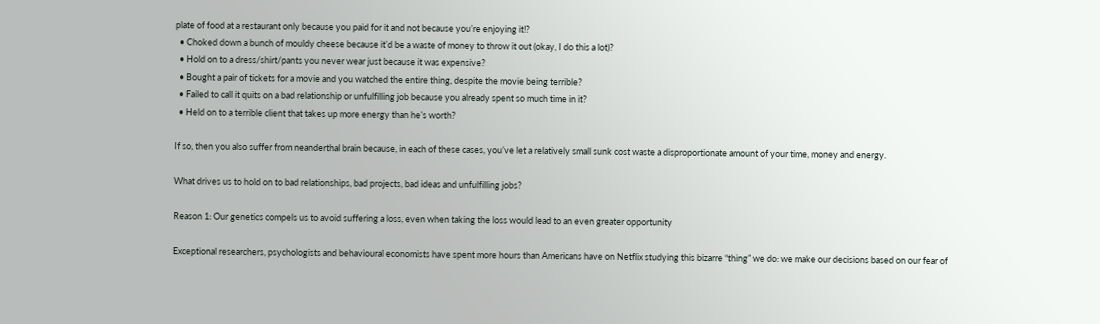plate of food at a restaurant only because you paid for it and not because you’re enjoying it!?
  • Choked down a bunch of mouldy cheese because it’d be a waste of money to throw it out (okay, I do this a lot)?
  • Hold on to a dress/shirt/pants you never wear just because it was expensive?
  • Bought a pair of tickets for a movie and you watched the entire thing, despite the movie being terrible?
  • Failed to call it quits on a bad relationship or unfulfilling job because you already spent so much time in it?
  • Held on to a terrible client that takes up more energy than he’s worth?

If so, then you also suffer from neanderthal brain because, in each of these cases, you’ve let a relatively small sunk cost waste a disproportionate amount of your time, money and energy.

What drives us to hold on to bad relationships, bad projects, bad ideas and unfulfilling jobs?

Reason 1: Our genetics compels us to avoid suffering a loss, even when taking the loss would lead to an even greater opportunity

Exceptional researchers, psychologists and behavioural economists have spent more hours than Americans have on Netflix studying this bizarre “thing” we do: we make our decisions based on our fear of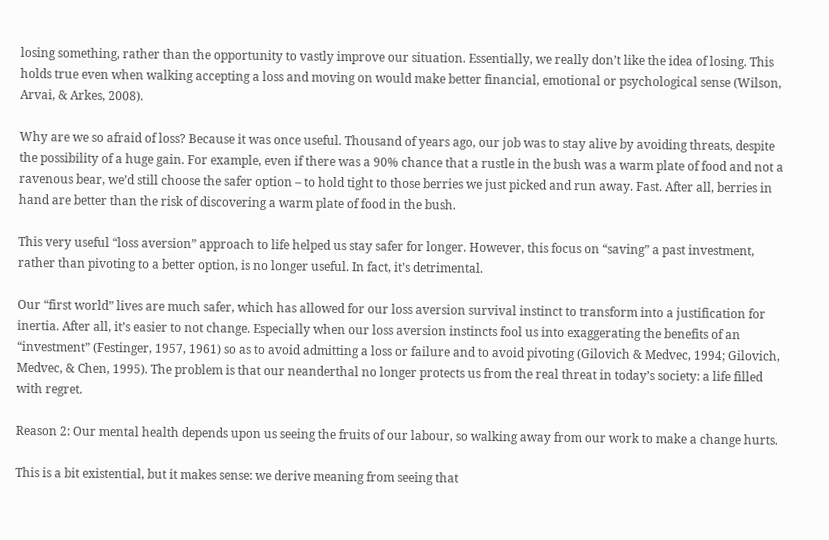losing something, rather than the opportunity to vastly improve our situation. Essentially, we really don’t like the idea of losing. This holds true even when walking accepting a loss and moving on would make better financial, emotional or psychological sense (Wilson, Arvai, & Arkes, 2008).

Why are we so afraid of loss? Because it was once useful. Thousand of years ago, our job was to stay alive by avoiding threats, despite the possibility of a huge gain. For example, even if there was a 90% chance that a rustle in the bush was a warm plate of food and not a ravenous bear, we’d still choose the safer option – to hold tight to those berries we just picked and run away. Fast. After all, berries in hand are better than the risk of discovering a warm plate of food in the bush.

This very useful “loss aversion” approach to life helped us stay safer for longer. However, this focus on “saving” a past investment, rather than pivoting to a better option, is no longer useful. In fact, it’s detrimental.

Our “first world” lives are much safer, which has allowed for our loss aversion survival instinct to transform into a justification for inertia. After all, it’s easier to not change. Especially when our loss aversion instincts fool us into exaggerating the benefits of an “investment” (Festinger, 1957, 1961) so as to avoid admitting a loss or failure and to avoid pivoting (Gilovich & Medvec, 1994; Gilovich, Medvec, & Chen, 1995). The problem is that our neanderthal no longer protects us from the real threat in today’s society: a life filled with regret.

Reason 2: Our mental health depends upon us seeing the fruits of our labour, so walking away from our work to make a change hurts.

This is a bit existential, but it makes sense: we derive meaning from seeing that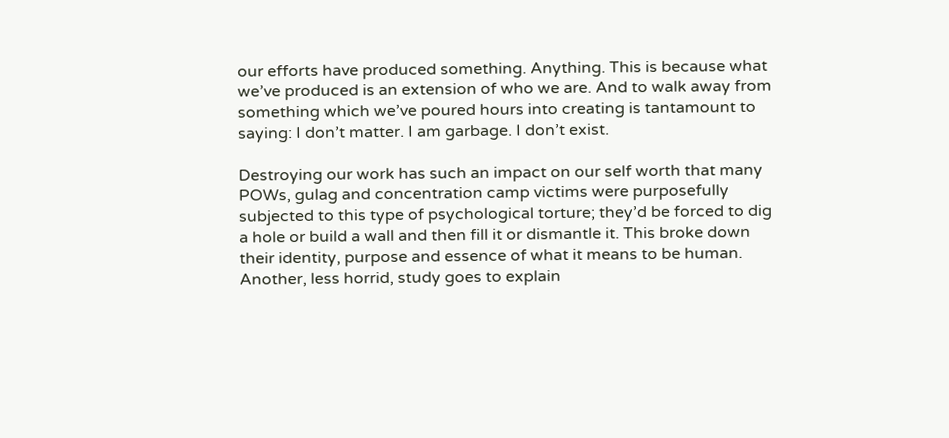our efforts have produced something. Anything. This is because what we’ve produced is an extension of who we are. And to walk away from something which we’ve poured hours into creating is tantamount to saying: I don’t matter. I am garbage. I don’t exist.

Destroying our work has such an impact on our self worth that many POWs, gulag and concentration camp victims were purposefully subjected to this type of psychological torture; they’d be forced to dig a hole or build a wall and then fill it or dismantle it. This broke down their identity, purpose and essence of what it means to be human. Another, less horrid, study goes to explain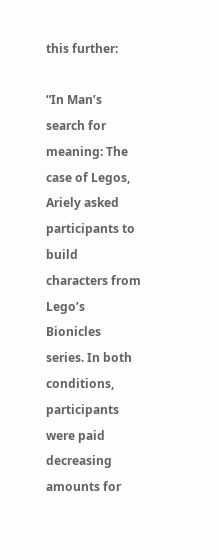this further:

“In Man’s search for meaning: The case of Legos, Ariely asked participants to build characters from Lego’s Bionicles series. In both conditions, participants were paid decreasing amounts for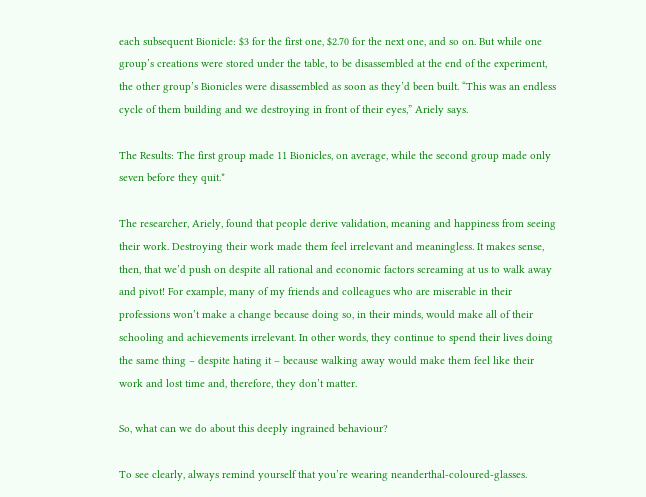each subsequent Bionicle: $3 for the first one, $2.70 for the next one, and so on. But while one group’s creations were stored under the table, to be disassembled at the end of the experiment, the other group’s Bionicles were disassembled as soon as they’d been built. “This was an endless cycle of them building and we destroying in front of their eyes,” Ariely says.

The Results: The first group made 11 Bionicles, on average, while the second group made only seven before they quit.*

The researcher, Ariely, found that people derive validation, meaning and happiness from seeing their work. Destroying their work made them feel irrelevant and meaningless. It makes sense, then, that we’d push on despite all rational and economic factors screaming at us to walk away and pivot! For example, many of my friends and colleagues who are miserable in their professions won’t make a change because doing so, in their minds, would make all of their schooling and achievements irrelevant. In other words, they continue to spend their lives doing the same thing – despite hating it – because walking away would make them feel like their work and lost time and, therefore, they don’t matter.

So, what can we do about this deeply ingrained behaviour?

To see clearly, always remind yourself that you’re wearing neanderthal-coloured-glasses.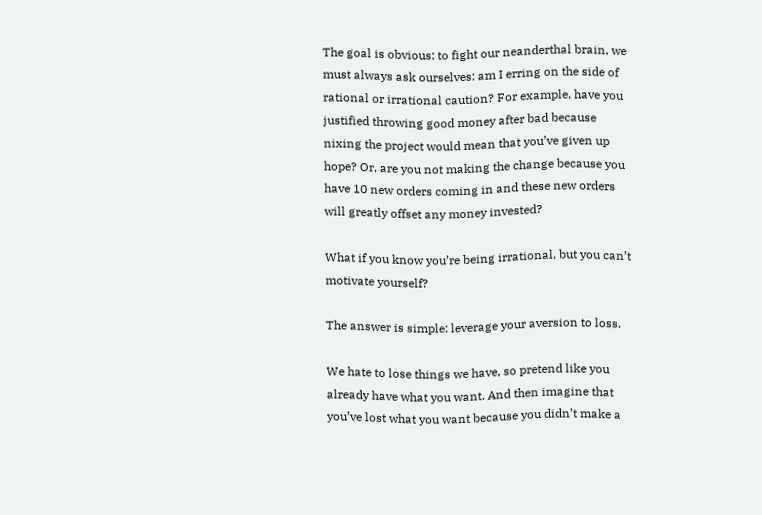The goal is obvious: to fight our neanderthal brain, we must always ask ourselves: am I erring on the side of rational or irrational caution? For example, have you justified throwing good money after bad because nixing the project would mean that you’ve given up hope? Or, are you not making the change because you have 10 new orders coming in and these new orders will greatly offset any money invested?

What if you know you’re being irrational, but you can’t motivate yourself?

The answer is simple: leverage your aversion to loss.

We hate to lose things we have, so pretend like you already have what you want. And then imagine that you’ve lost what you want because you didn’t make a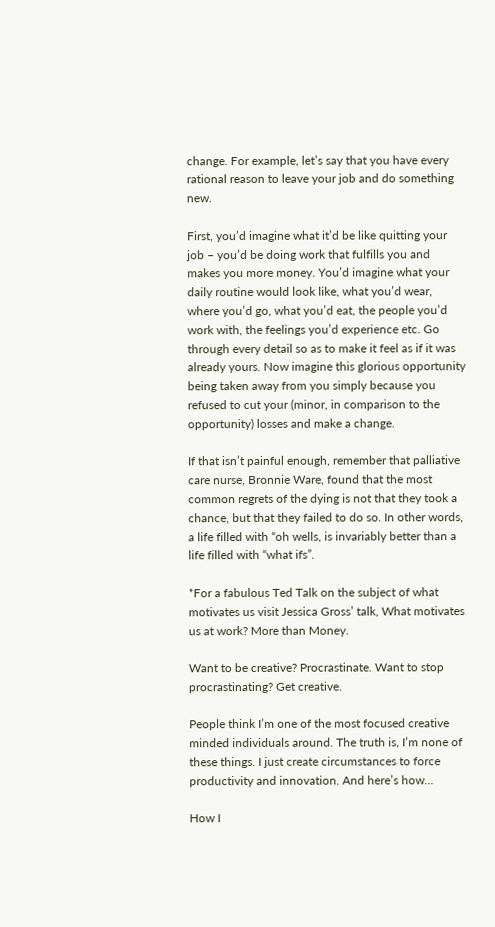change. For example, let’s say that you have every rational reason to leave your job and do something new.

First, you’d imagine what it’d be like quitting your job – you’d be doing work that fulfills you and makes you more money. You’d imagine what your daily routine would look like, what you’d wear, where you’d go, what you’d eat, the people you’d work with, the feelings you’d experience etc. Go through every detail so as to make it feel as if it was already yours. Now imagine this glorious opportunity being taken away from you simply because you refused to cut your (minor, in comparison to the opportunity) losses and make a change.

If that isn’t painful enough, remember that palliative care nurse, Bronnie Ware, found that the most common regrets of the dying is not that they took a chance, but that they failed to do so. In other words, a life filled with “oh wells, is invariably better than a life filled with “what ifs”.

*For a fabulous Ted Talk on the subject of what motivates us visit Jessica Gross’ talk, What motivates us at work? More than Money.

Want to be creative? Procrastinate. Want to stop procrastinating? Get creative.

People think I’m one of the most focused creative minded individuals around. The truth is, I’m none of these things. I just create circumstances to force productivity and innovation. And here’s how…

How I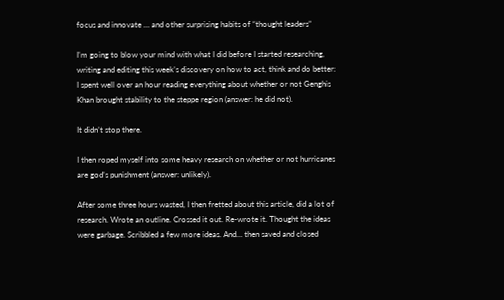focus and innovate … and other surprising habits of “thought leaders”

I’m going to blow your mind with what I did before I started researching, writing and editing this week’s discovery on how to act, think and do better: I spent well over an hour reading everything about whether or not Genghis Khan brought stability to the steppe region (answer: he did not).

It didn’t stop there.

I then roped myself into some heavy research on whether or not hurricanes are god’s punishment (answer: unlikely).

After some three hours wasted, I then fretted about this article, did a lot of research. Wrote an outline. Crossed it out. Re-wrote it. Thought the ideas were garbage. Scribbled a few more ideas. And… then saved and closed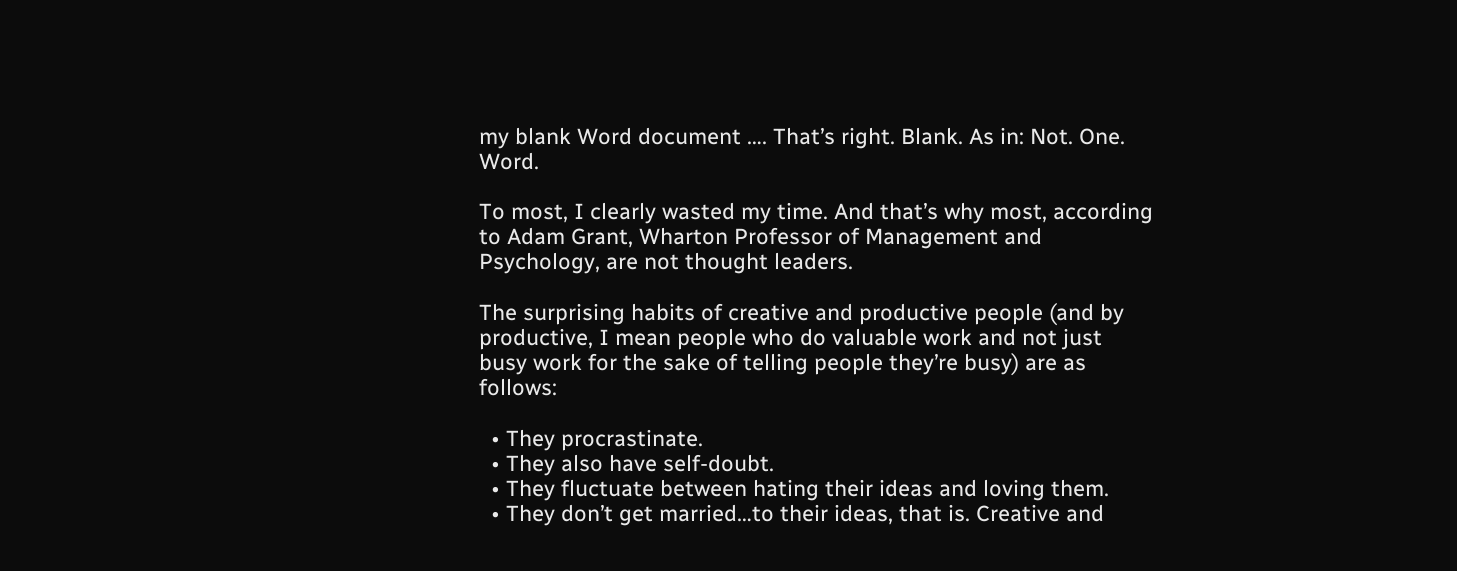my blank Word document …. That’s right. Blank. As in: Not. One. Word.

To most, I clearly wasted my time. And that’s why most, according to Adam Grant, Wharton Professor of Management and Psychology, are not thought leaders.

The surprising habits of creative and productive people (and by productive, I mean people who do valuable work and not just busy work for the sake of telling people they’re busy) are as follows:

  • They procrastinate.
  • They also have self-doubt.
  • They fluctuate between hating their ideas and loving them.
  • They don’t get married…to their ideas, that is. Creative and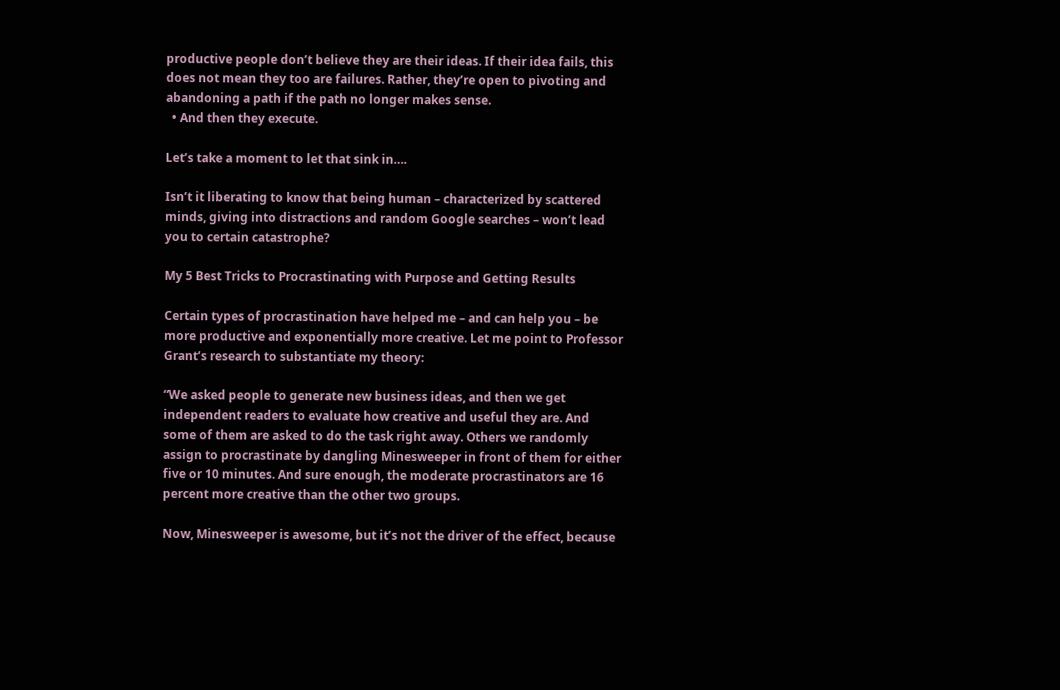productive people don’t believe they are their ideas. If their idea fails, this does not mean they too are failures. Rather, they’re open to pivoting and abandoning a path if the path no longer makes sense.
  • And then they execute.

Let’s take a moment to let that sink in….

Isn’t it liberating to know that being human – characterized by scattered minds, giving into distractions and random Google searches – won’t lead you to certain catastrophe?

My 5 Best Tricks to Procrastinating with Purpose and Getting Results

Certain types of procrastination have helped me – and can help you – be more productive and exponentially more creative. Let me point to Professor Grant’s research to substantiate my theory:

“We asked people to generate new business ideas, and then we get independent readers to evaluate how creative and useful they are. And some of them are asked to do the task right away. Others we randomly assign to procrastinate by dangling Minesweeper in front of them for either five or 10 minutes. And sure enough, the moderate procrastinators are 16 percent more creative than the other two groups.

Now, Minesweeper is awesome, but it’s not the driver of the effect, because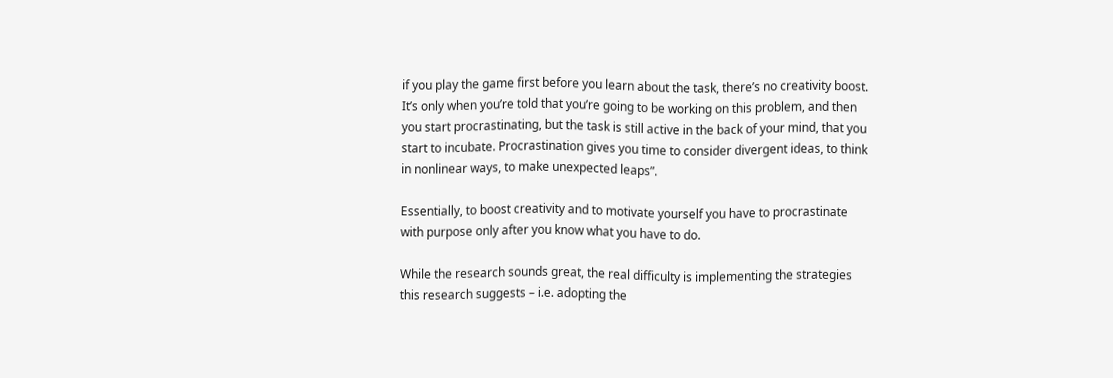if you play the game first before you learn about the task, there’s no creativity boost. It’s only when you’re told that you’re going to be working on this problem, and then you start procrastinating, but the task is still active in the back of your mind, that you start to incubate. Procrastination gives you time to consider divergent ideas, to think in nonlinear ways, to make unexpected leaps”.

Essentially, to boost creativity and to motivate yourself you have to procrastinate with purpose only after you know what you have to do.

While the research sounds great, the real difficulty is implementing the strategies this research suggests – i.e. adopting the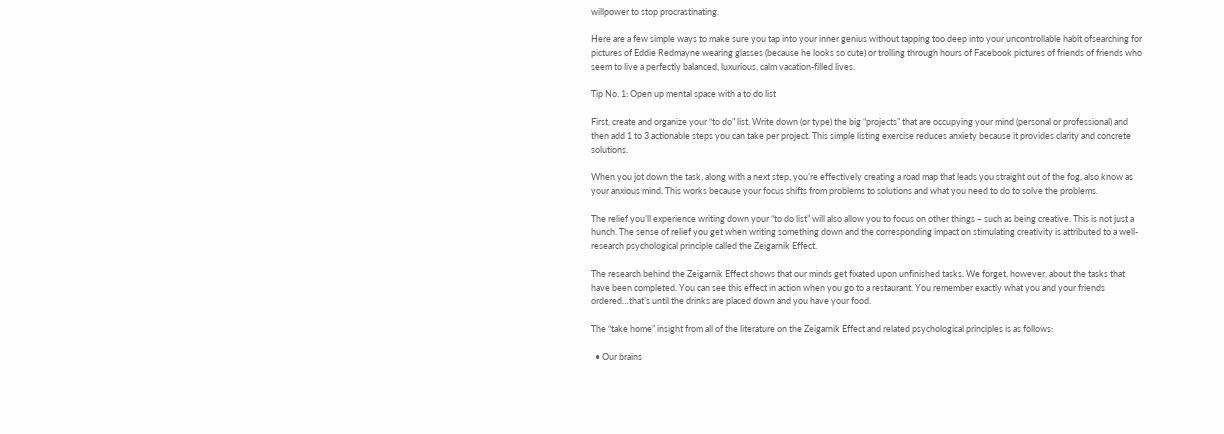willpower to stop procrastinating.

Here are a few simple ways to make sure you tap into your inner genius without tapping too deep into your uncontrollable habit ofsearching for pictures of Eddie Redmayne wearing glasses (because he looks so cute) or trolling through hours of Facebook pictures of friends of friends who seem to live a perfectly balanced, luxurious, calm vacation-filled lives.

Tip No. 1: Open up mental space with a to do list

First, create and organize your “to do” list. Write down (or type) the big “projects” that are occupying your mind (personal or professional) and then add 1 to 3 actionable steps you can take per project. This simple listing exercise reduces anxiety because it provides clarity and concrete solutions.

When you jot down the task, along with a next step, you’re effectively creating a road map that leads you straight out of the fog, also know as your anxious mind. This works because your focus shifts from problems to solutions and what you need to do to solve the problems.

The relief you’ll experience writing down your “to do list” will also allow you to focus on other things – such as being creative. This is not just a hunch. The sense of relief you get when writing something down and the corresponding impact on stimulating creativity is attributed to a well-research psychological principle called the Zeigarnik Effect.

The research behind the Zeigarnik Effect shows that our minds get fixated upon unfinished tasks. We forget, however, about the tasks that have been completed. You can see this effect in action when you go to a restaurant. You remember exactly what you and your friends ordered…that’s until the drinks are placed down and you have your food.

The “take home” insight from all of the literature on the Zeigarnik Effect and related psychological principles is as follows:

  • Our brains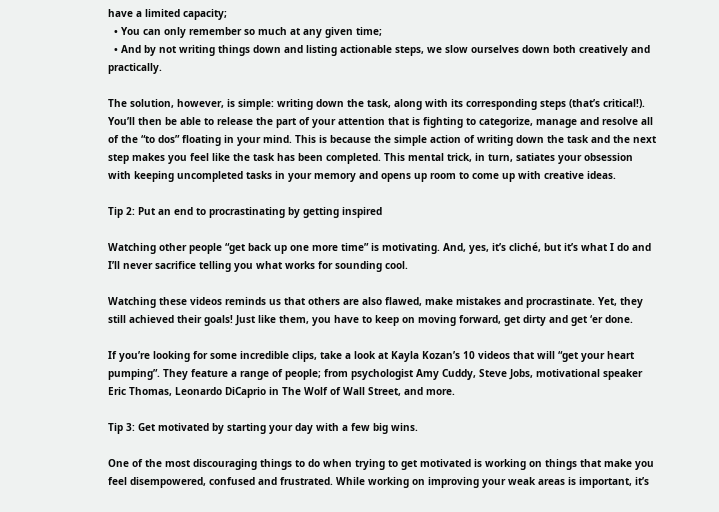have a limited capacity;
  • You can only remember so much at any given time;
  • And by not writing things down and listing actionable steps, we slow ourselves down both creatively and practically.

The solution, however, is simple: writing down the task, along with its corresponding steps (that’s critical!). You’ll then be able to release the part of your attention that is fighting to categorize, manage and resolve all of the “to dos” floating in your mind. This is because the simple action of writing down the task and the next step makes you feel like the task has been completed. This mental trick, in turn, satiates your obsession with keeping uncompleted tasks in your memory and opens up room to come up with creative ideas.

Tip 2: Put an end to procrastinating by getting inspired

Watching other people “get back up one more time” is motivating. And, yes, it’s cliché, but it’s what I do and I’ll never sacrifice telling you what works for sounding cool.

Watching these videos reminds us that others are also flawed, make mistakes and procrastinate. Yet, they still achieved their goals! Just like them, you have to keep on moving forward, get dirty and get ‘er done.

If you’re looking for some incredible clips, take a look at Kayla Kozan’s 10 videos that will “get your heart pumping”. They feature a range of people; from psychologist Amy Cuddy, Steve Jobs, motivational speaker Eric Thomas, Leonardo DiCaprio in The Wolf of Wall Street, and more.

Tip 3: Get motivated by starting your day with a few big wins.

One of the most discouraging things to do when trying to get motivated is working on things that make you feel disempowered, confused and frustrated. While working on improving your weak areas is important, it’s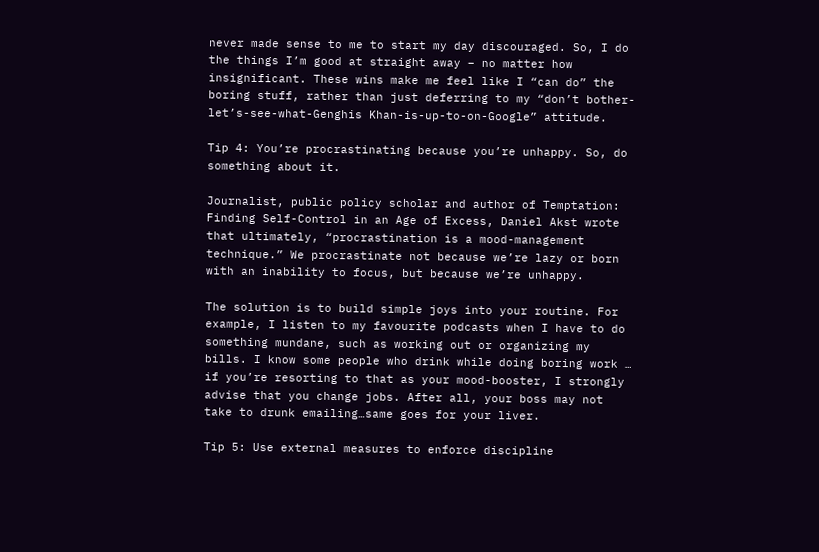never made sense to me to start my day discouraged. So, I do the things I’m good at straight away – no matter how insignificant. These wins make me feel like I “can do” the boring stuff, rather than just deferring to my “don’t bother-let’s-see-what-Genghis Khan-is-up-to-on-Google” attitude.

Tip 4: You’re procrastinating because you’re unhappy. So, do something about it.

Journalist, public policy scholar and author of Temptation: Finding Self-Control in an Age of Excess, Daniel Akst wrote that ultimately, “procrastination is a mood-management technique.” We procrastinate not because we’re lazy or born with an inability to focus, but because we’re unhappy.

The solution is to build simple joys into your routine. For example, I listen to my favourite podcasts when I have to do something mundane, such as working out or organizing my bills. I know some people who drink while doing boring work … if you’re resorting to that as your mood-booster, I strongly advise that you change jobs. After all, your boss may not take to drunk emailing…same goes for your liver.

Tip 5: Use external measures to enforce discipline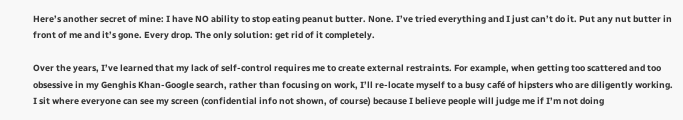Here’s another secret of mine: I have NO ability to stop eating peanut butter. None. I’ve tried everything and I just can’t do it. Put any nut butter in front of me and it’s gone. Every drop. The only solution: get rid of it completely.

Over the years, I’ve learned that my lack of self-control requires me to create external restraints. For example, when getting too scattered and too obsessive in my Genghis Khan-Google search, rather than focusing on work, I’ll re-locate myself to a busy café of hipsters who are diligently working. I sit where everyone can see my screen (confidential info not shown, of course) because I believe people will judge me if I’m not doing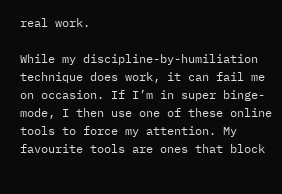real work.

While my discipline-by-humiliation technique does work, it can fail me on occasion. If I’m in super binge-mode, I then use one of these online tools to force my attention. My favourite tools are ones that block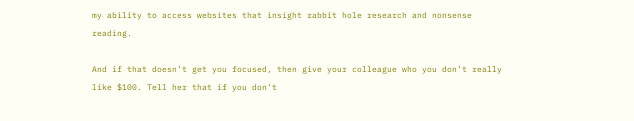my ability to access websites that insight rabbit hole research and nonsense reading.

And if that doesn’t get you focused, then give your colleague who you don’t really like $100. Tell her that if you don’t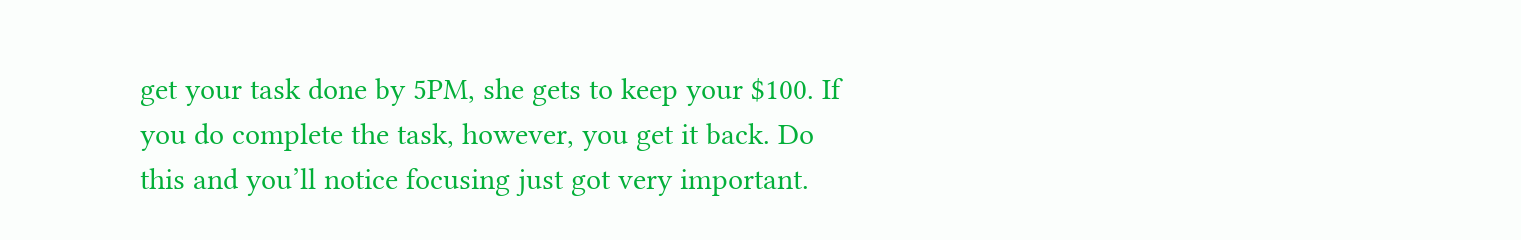get your task done by 5PM, she gets to keep your $100. If you do complete the task, however, you get it back. Do this and you’ll notice focusing just got very important.